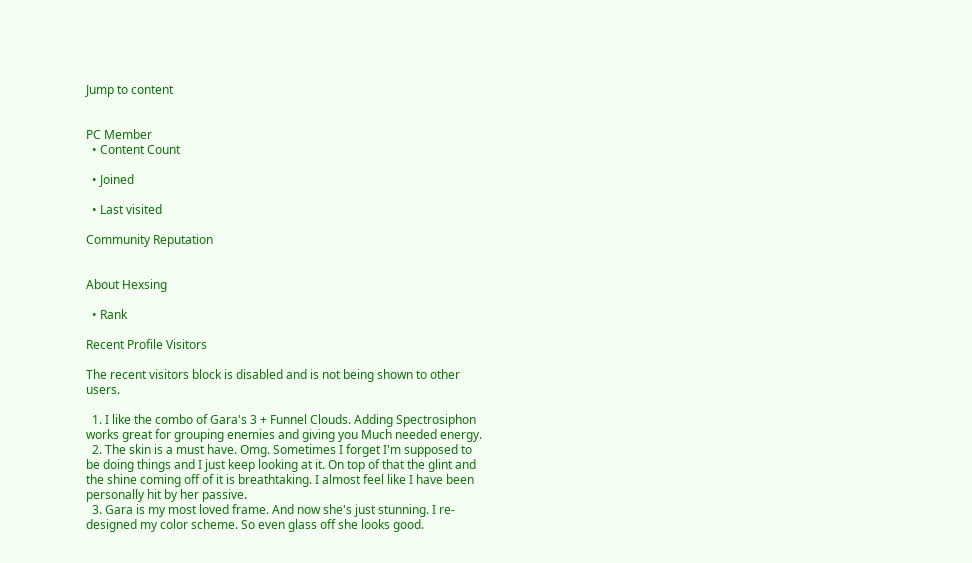Jump to content


PC Member
  • Content Count

  • Joined

  • Last visited

Community Reputation


About Hexsing

  • Rank

Recent Profile Visitors

The recent visitors block is disabled and is not being shown to other users.

  1. I like the combo of Gara's 3 + Funnel Clouds. Adding Spectrosiphon works great for grouping enemies and giving you Much needed energy.
  2. The skin is a must have. Omg. Sometimes I forget I'm supposed to be doing things and I just keep looking at it. On top of that the glint and the shine coming off of it is breathtaking. I almost feel like I have been personally hit by her passive.
  3. Gara is my most loved frame. And now she's just stunning. I re-designed my color scheme. So even glass off she looks good.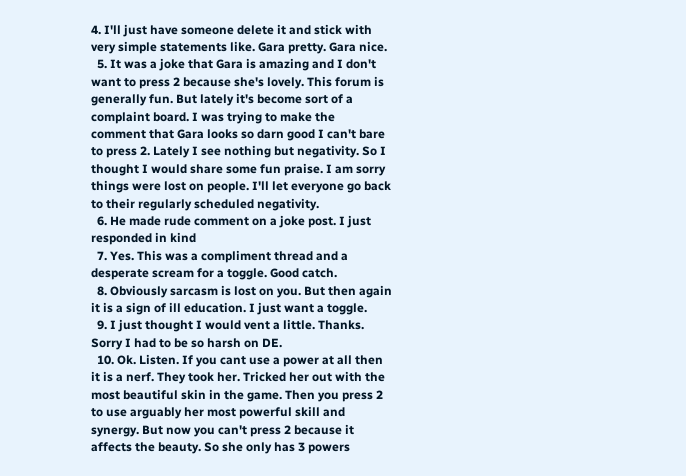4. I'll just have someone delete it and stick with very simple statements like. Gara pretty. Gara nice.
  5. It was a joke that Gara is amazing and I don't want to press 2 because she's lovely. This forum is generally fun. But lately it's become sort of a complaint board. I was trying to make the comment that Gara looks so darn good I can't bare to press 2. Lately I see nothing but negativity. So I thought I would share some fun praise. I am sorry things were lost on people. I'll let everyone go back to their regularly scheduled negativity.
  6. He made rude comment on a joke post. I just responded in kind
  7. Yes. This was a compliment thread and a desperate scream for a toggle. Good catch.
  8. Obviously sarcasm is lost on you. But then again it is a sign of ill education. I just want a toggle.
  9. I just thought I would vent a little. Thanks. Sorry I had to be so harsh on DE.
  10. Ok. Listen. If you cant use a power at all then it is a nerf. They took her. Tricked her out with the most beautiful skin in the game. Then you press 2 to use arguably her most powerful skill and synergy. But now you can't press 2 because it affects the beauty. So she only has 3 powers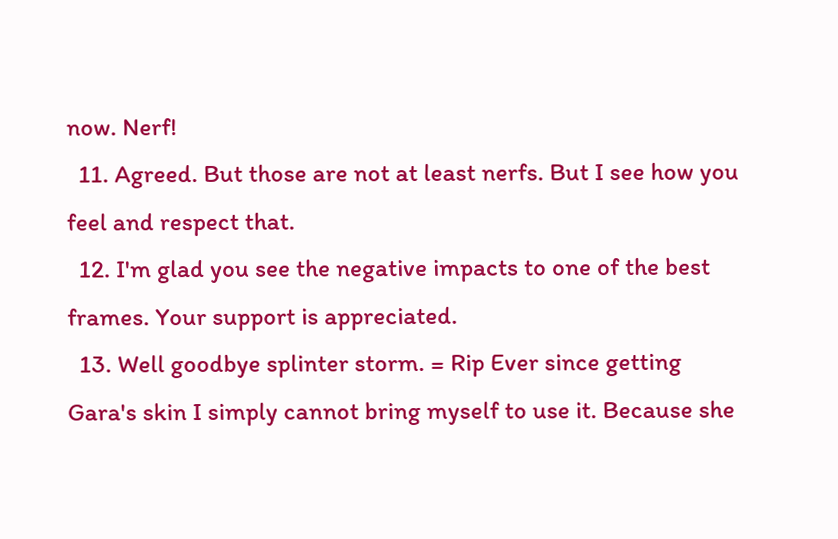now. Nerf!
  11. Agreed. But those are not at least nerfs. But I see how you feel and respect that.
  12. I'm glad you see the negative impacts to one of the best frames. Your support is appreciated.
  13. Well goodbye splinter storm. = Rip Ever since getting Gara's skin I simply cannot bring myself to use it. Because she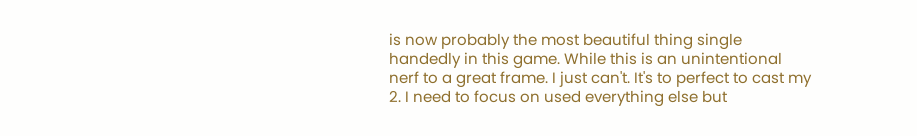is now probably the most beautiful thing single handedly in this game. While this is an unintentional nerf to a great frame. I just can't. It's to perfect to cast my 2. I need to focus on used everything else but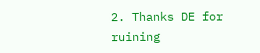2. Thanks DE for ruining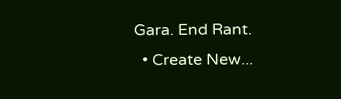Gara. End Rant.
  • Create New...